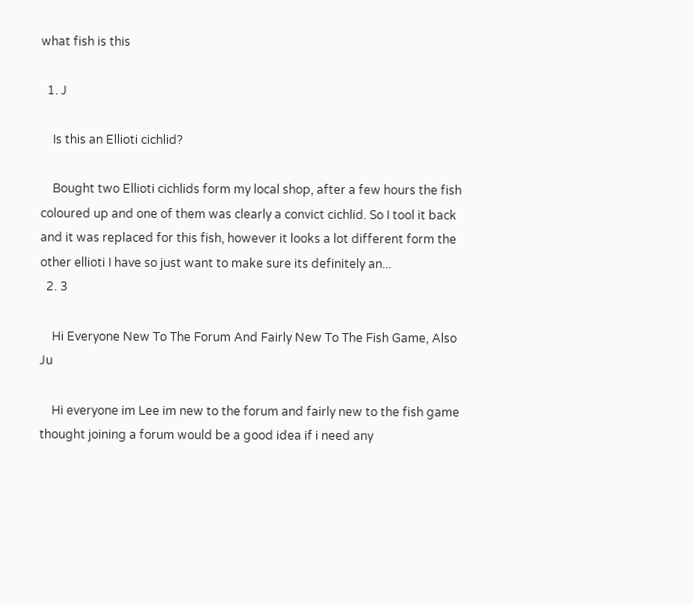what fish is this

  1. J

    Is this an Ellioti cichlid?

    Bought two Ellioti cichlids form my local shop, after a few hours the fish coloured up and one of them was clearly a convict cichlid. So I tool it back and it was replaced for this fish, however it looks a lot different form the other ellioti I have so just want to make sure its definitely an...
  2. 3

    Hi Everyone New To The Forum And Fairly New To The Fish Game, Also Ju

    Hi everyone im Lee im new to the forum and fairly new to the fish game thought joining a forum would be a good idea if i need any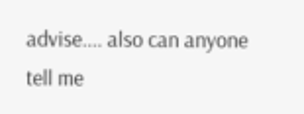advise.... also can anyone tell me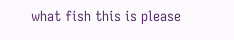what fish this is please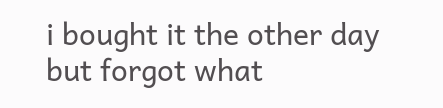i bought it the other day but forgot what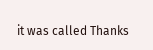it was called Thanks